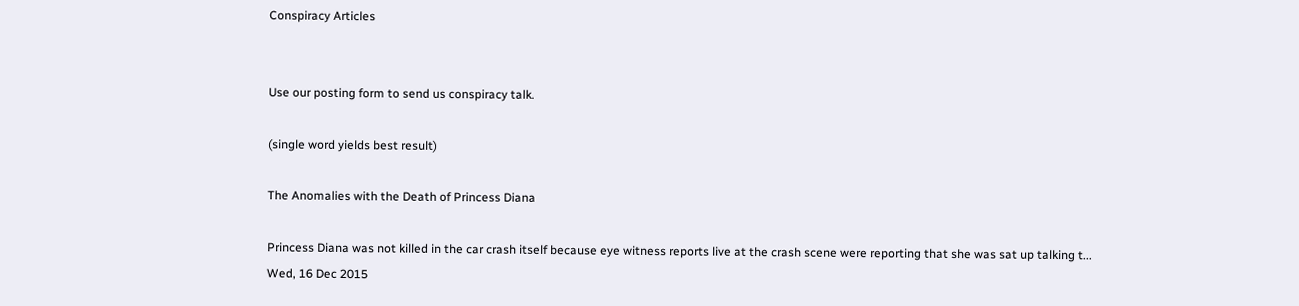Conspiracy Articles


Use our posting form to send us conspiracy talk.

(single word yields best result)

The Anomalies with the Death of Princess Diana

Princess Diana was not killed in the car crash itself because eye witness reports live at the crash scene were reporting that she was sat up talking t...
Wed, 16 Dec 2015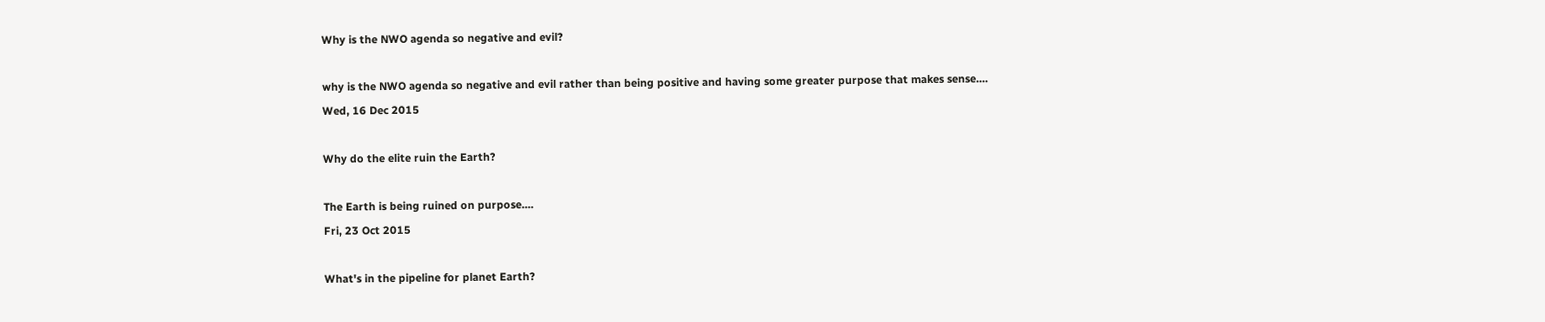Why is the NWO agenda so negative and evil?

why is the NWO agenda so negative and evil rather than being positive and having some greater purpose that makes sense....
Wed, 16 Dec 2015

Why do the elite ruin the Earth?

The Earth is being ruined on purpose....
Fri, 23 Oct 2015

What's in the pipeline for planet Earth?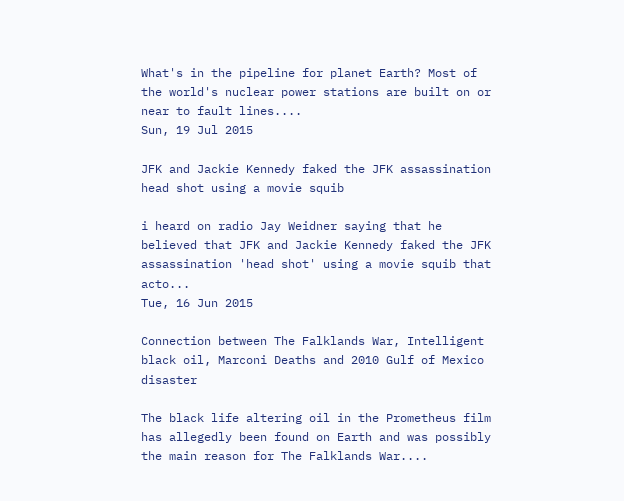What's in the pipeline for planet Earth? Most of the world's nuclear power stations are built on or near to fault lines....
Sun, 19 Jul 2015

JFK and Jackie Kennedy faked the JFK assassination head shot using a movie squib

i heard on radio Jay Weidner saying that he believed that JFK and Jackie Kennedy faked the JFK assassination 'head shot' using a movie squib that acto...
Tue, 16 Jun 2015

Connection between The Falklands War, Intelligent black oil, Marconi Deaths and 2010 Gulf of Mexico disaster

The black life altering oil in the Prometheus film has allegedly been found on Earth and was possibly the main reason for The Falklands War....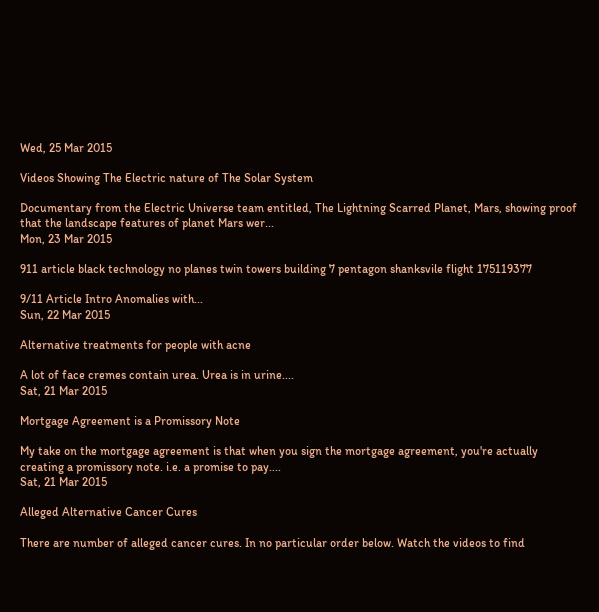Wed, 25 Mar 2015

Videos Showing The Electric nature of The Solar System

Documentary from the Electric Universe team entitled, The Lightning Scarred Planet, Mars, showing proof that the landscape features of planet Mars wer...
Mon, 23 Mar 2015

911 article black technology no planes twin towers building 7 pentagon shanksvile flight 175119377

9/11 Article Intro Anomalies with...
Sun, 22 Mar 2015

Alternative treatments for people with acne

A lot of face cremes contain urea. Urea is in urine....
Sat, 21 Mar 2015

Mortgage Agreement is a Promissory Note

My take on the mortgage agreement is that when you sign the mortgage agreement, you're actually creating a promissory note. i.e. a promise to pay....
Sat, 21 Mar 2015

Alleged Alternative Cancer Cures

There are number of alleged cancer cures. In no particular order below. Watch the videos to find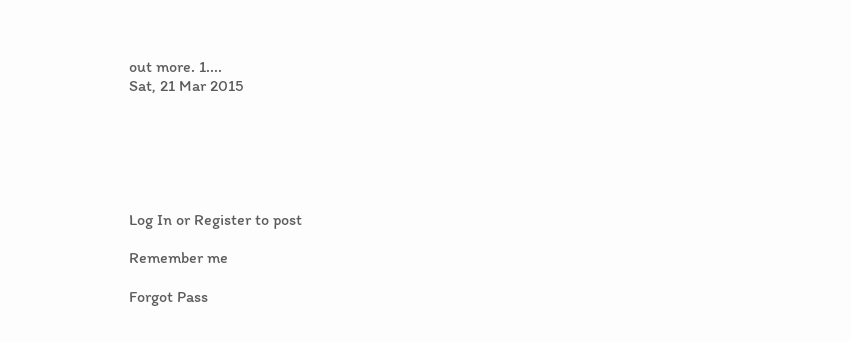out more. 1....
Sat, 21 Mar 2015






Log In or Register to post

Remember me

Forgot Pass